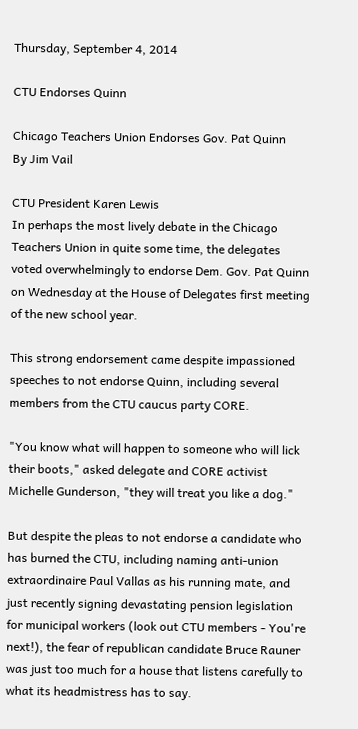Thursday, September 4, 2014

CTU Endorses Quinn

Chicago Teachers Union Endorses Gov. Pat Quinn
By Jim Vail

CTU President Karen Lewis
In perhaps the most lively debate in the Chicago Teachers Union in quite some time, the delegates voted overwhelmingly to endorse Dem. Gov. Pat Quinn on Wednesday at the House of Delegates first meeting of the new school year.

This strong endorsement came despite impassioned speeches to not endorse Quinn, including several members from the CTU caucus party CORE.

"You know what will happen to someone who will lick their boots," asked delegate and CORE activist Michelle Gunderson, "they will treat you like a dog."

But despite the pleas to not endorse a candidate who has burned the CTU, including naming anti-union extraordinaire Paul Vallas as his running mate, and just recently signing devastating pension legislation for municipal workers (look out CTU members - You're next!), the fear of republican candidate Bruce Rauner was just too much for a house that listens carefully to what its headmistress has to say.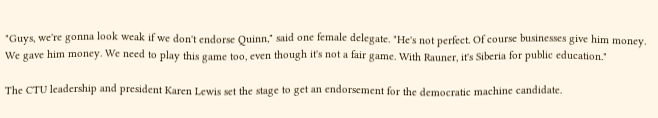"Guys, we're gonna look weak if we don't endorse Quinn," said one female delegate. "He's not perfect. Of course businesses give him money. We gave him money. We need to play this game too, even though it's not a fair game. With Rauner, it's Siberia for public education."

The CTU leadership and president Karen Lewis set the stage to get an endorsement for the democratic machine candidate.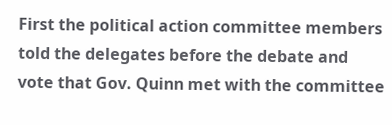First the political action committee members told the delegates before the debate and vote that Gov. Quinn met with the committee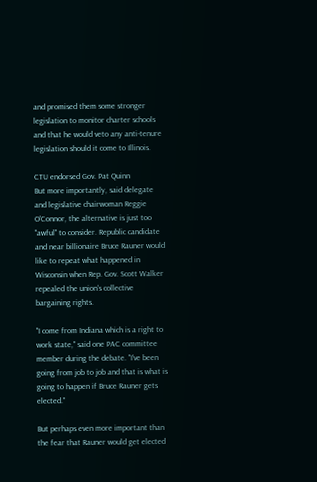and promised them some stronger legislation to monitor charter schools and that he would veto any anti-tenure legislation should it come to Illinois.

CTU endorsed Gov. Pat Quinn
But more importantly, said delegate and legislative chairwoman Reggie O'Connor, the alternative is just too "awful" to consider. Republic candidate and near billionaire Bruce Rauner would like to repeat what happened in Wisconsin when Rep. Gov. Scott Walker repealed the union's collective bargaining rights.

"I come from Indiana which is a right to work state," said one PAC committee member during the debate. "I've been going from job to job and that is what is going to happen if Bruce Rauner gets elected."

But perhaps even more important than the fear that Rauner would get elected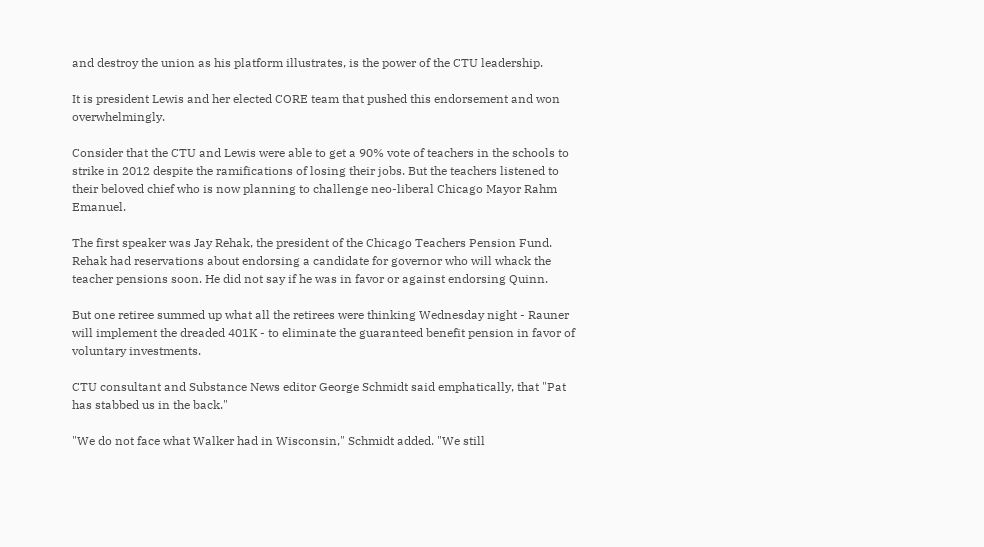and destroy the union as his platform illustrates, is the power of the CTU leadership.

It is president Lewis and her elected CORE team that pushed this endorsement and won overwhelmingly.

Consider that the CTU and Lewis were able to get a 90% vote of teachers in the schools to strike in 2012 despite the ramifications of losing their jobs. But the teachers listened to their beloved chief who is now planning to challenge neo-liberal Chicago Mayor Rahm Emanuel.

The first speaker was Jay Rehak, the president of the Chicago Teachers Pension Fund. Rehak had reservations about endorsing a candidate for governor who will whack the teacher pensions soon. He did not say if he was in favor or against endorsing Quinn.

But one retiree summed up what all the retirees were thinking Wednesday night - Rauner will implement the dreaded 401K - to eliminate the guaranteed benefit pension in favor of voluntary investments.

CTU consultant and Substance News editor George Schmidt said emphatically, that "Pat has stabbed us in the back."

"We do not face what Walker had in Wisconsin," Schmidt added. "We still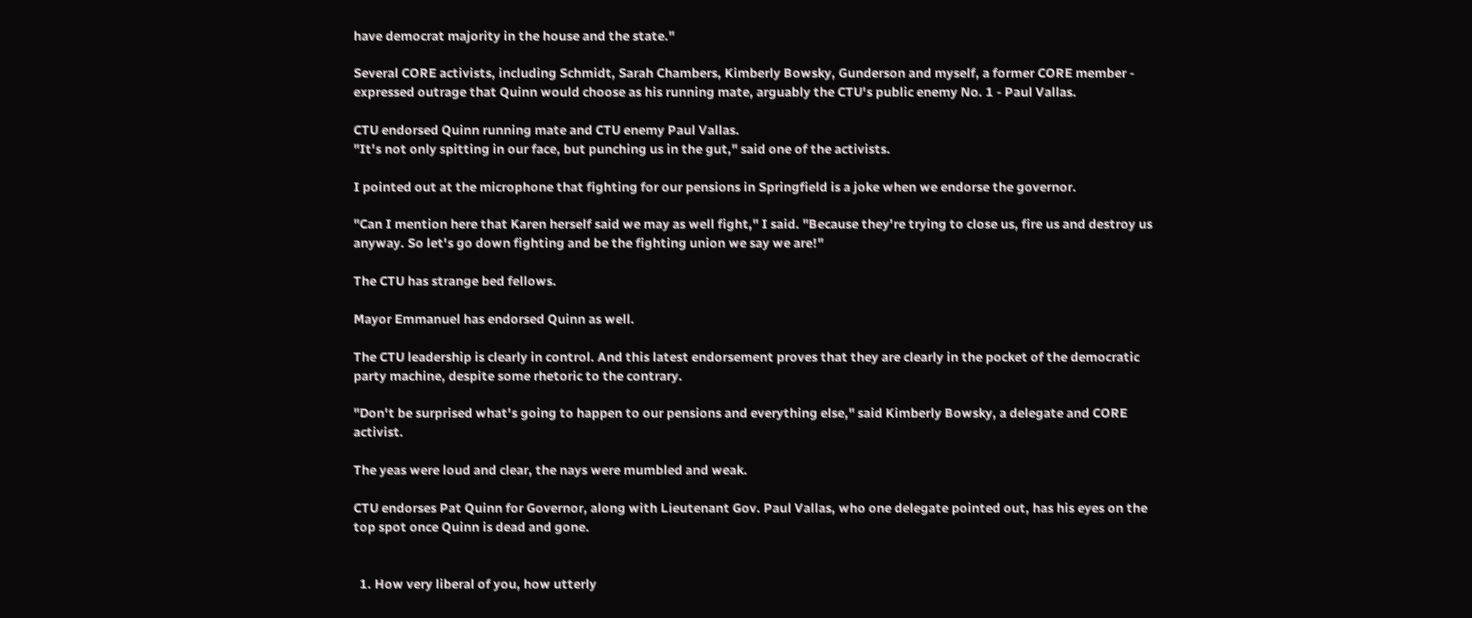have democrat majority in the house and the state."

Several CORE activists, including Schmidt, Sarah Chambers, Kimberly Bowsky, Gunderson and myself, a former CORE member - expressed outrage that Quinn would choose as his running mate, arguably the CTU's public enemy No. 1 - Paul Vallas.

CTU endorsed Quinn running mate and CTU enemy Paul Vallas.
"It's not only spitting in our face, but punching us in the gut," said one of the activists.

I pointed out at the microphone that fighting for our pensions in Springfield is a joke when we endorse the governor.

"Can I mention here that Karen herself said we may as well fight," I said. "Because they're trying to close us, fire us and destroy us anyway. So let's go down fighting and be the fighting union we say we are!"

The CTU has strange bed fellows.

Mayor Emmanuel has endorsed Quinn as well.

The CTU leadership is clearly in control. And this latest endorsement proves that they are clearly in the pocket of the democratic party machine, despite some rhetoric to the contrary.

"Don't be surprised what's going to happen to our pensions and everything else," said Kimberly Bowsky, a delegate and CORE activist.

The yeas were loud and clear, the nays were mumbled and weak.

CTU endorses Pat Quinn for Governor, along with Lieutenant Gov. Paul Vallas, who one delegate pointed out, has his eyes on the top spot once Quinn is dead and gone.


  1. How very liberal of you, how utterly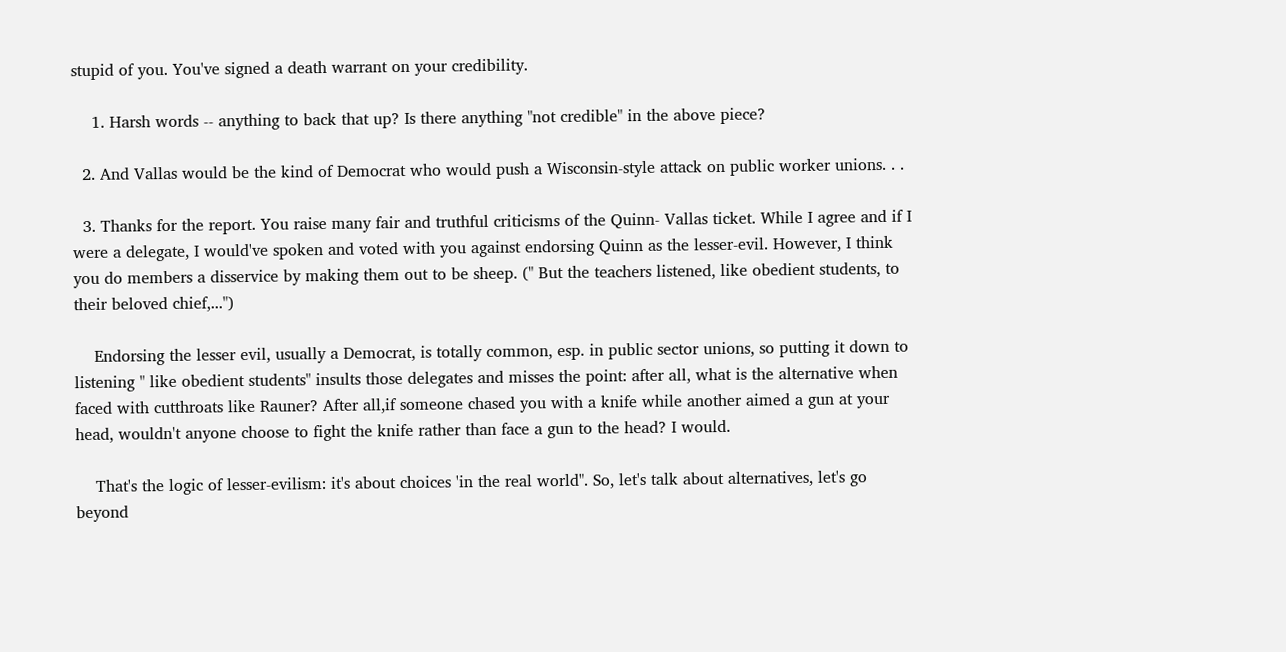stupid of you. You've signed a death warrant on your credibility.

    1. Harsh words -- anything to back that up? Is there anything "not credible" in the above piece?

  2. And Vallas would be the kind of Democrat who would push a Wisconsin-style attack on public worker unions. . .

  3. Thanks for the report. You raise many fair and truthful criticisms of the Quinn- Vallas ticket. While I agree and if I were a delegate, I would've spoken and voted with you against endorsing Quinn as the lesser-evil. However, I think you do members a disservice by making them out to be sheep. (" But the teachers listened, like obedient students, to their beloved chief,...")

    Endorsing the lesser evil, usually a Democrat, is totally common, esp. in public sector unions, so putting it down to listening " like obedient students" insults those delegates and misses the point: after all, what is the alternative when faced with cutthroats like Rauner? After all,if someone chased you with a knife while another aimed a gun at your head, wouldn't anyone choose to fight the knife rather than face a gun to the head? I would.

    That's the logic of lesser-evilism: it's about choices 'in the real world". So, let's talk about alternatives, let's go beyond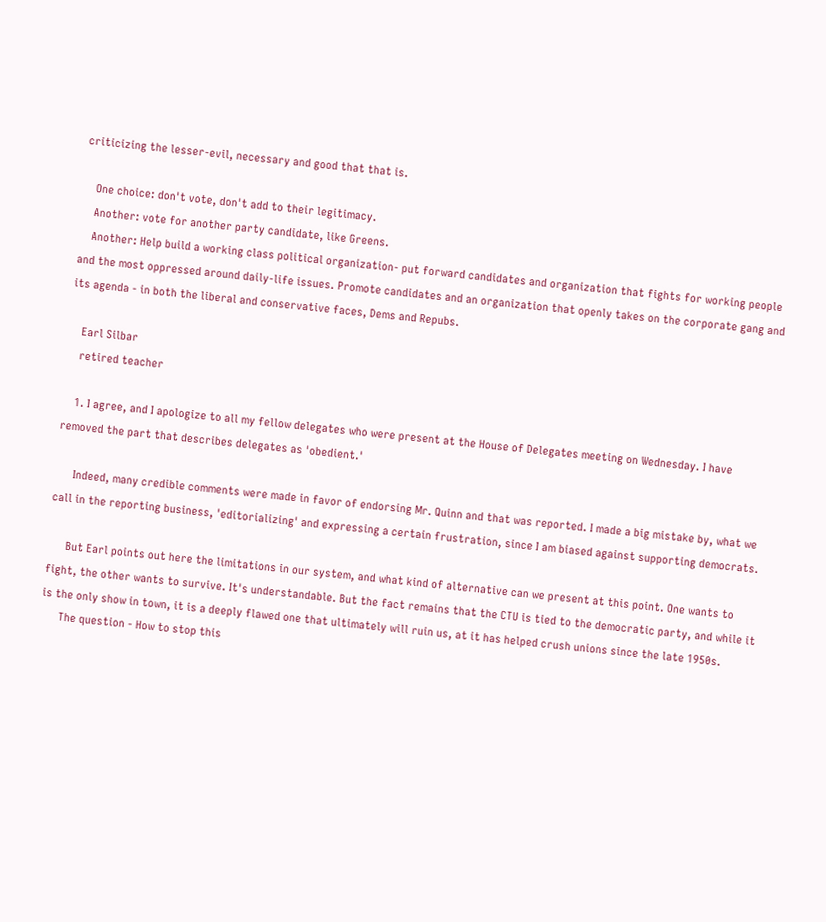criticizing the lesser-evil, necessary and good that that is.

    One choice: don't vote, don't add to their legitimacy.
    Another: vote for another party candidate, like Greens.
    Another: Help build a working class political organization- put forward candidates and organization that fights for working people and the most oppressed around daily-life issues. Promote candidates and an organization that openly takes on the corporate gang and its agenda - in both the liberal and conservative faces, Dems and Repubs.

    Earl Silbar
    retired teacher

    1. I agree, and I apologize to all my fellow delegates who were present at the House of Delegates meeting on Wednesday. I have removed the part that describes delegates as 'obedient.'

      Indeed, many credible comments were made in favor of endorsing Mr. Quinn and that was reported. I made a big mistake by, what we call in the reporting business, 'editorializing' and expressing a certain frustration, since I am biased against supporting democrats.

      But Earl points out here the limitations in our system, and what kind of alternative can we present at this point. One wants to fight, the other wants to survive. It's understandable. But the fact remains that the CTU is tied to the democratic party, and while it is the only show in town, it is a deeply flawed one that ultimately will ruin us, at it has helped crush unions since the late 1950s.
      The question - How to stop this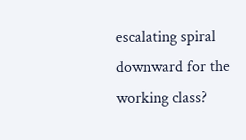escalating spiral downward for the working class?